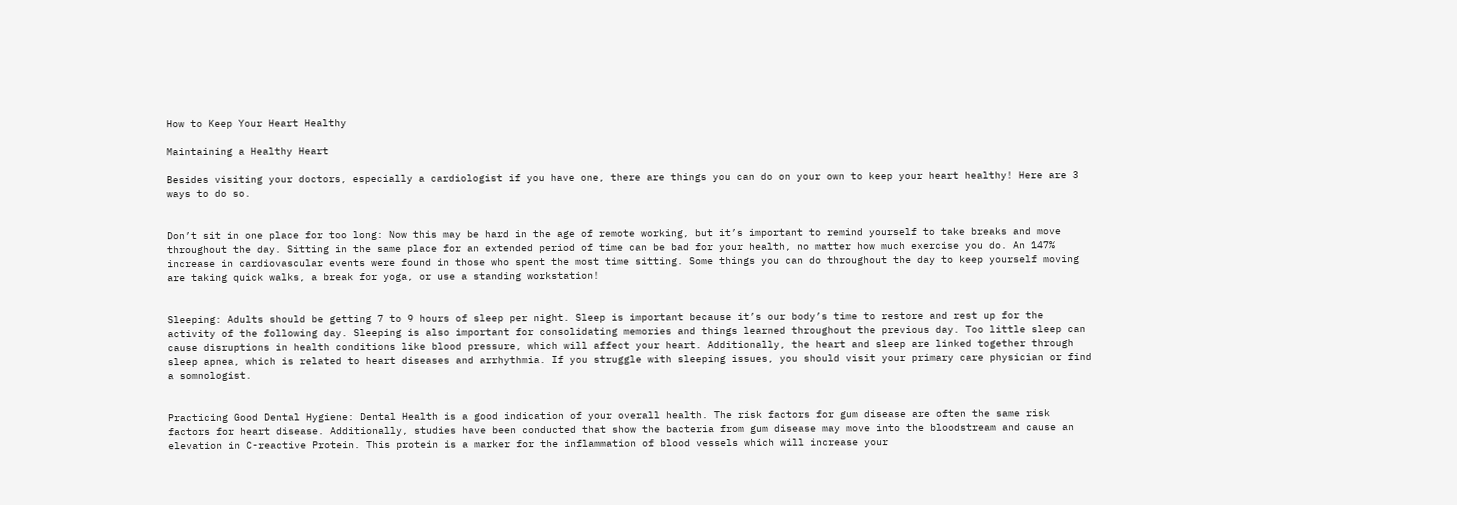How to Keep Your Heart Healthy

Maintaining a Healthy Heart

Besides visiting your doctors, especially a cardiologist if you have one, there are things you can do on your own to keep your heart healthy! Here are 3 ways to do so.


Don’t sit in one place for too long: Now this may be hard in the age of remote working, but it’s important to remind yourself to take breaks and move throughout the day. Sitting in the same place for an extended period of time can be bad for your health, no matter how much exercise you do. An 147% increase in cardiovascular events were found in those who spent the most time sitting. Some things you can do throughout the day to keep yourself moving are taking quick walks, a break for yoga, or use a standing workstation!


Sleeping: Adults should be getting 7 to 9 hours of sleep per night. Sleep is important because it’s our body’s time to restore and rest up for the activity of the following day. Sleeping is also important for consolidating memories and things learned throughout the previous day. Too little sleep can cause disruptions in health conditions like blood pressure, which will affect your heart. Additionally, the heart and sleep are linked together through sleep apnea, which is related to heart diseases and arrhythmia. If you struggle with sleeping issues, you should visit your primary care physician or find a somnologist.


Practicing Good Dental Hygiene: Dental Health is a good indication of your overall health. The risk factors for gum disease are often the same risk factors for heart disease. Additionally, studies have been conducted that show the bacteria from gum disease may move into the bloodstream and cause an elevation in C-reactive Protein. This protein is a marker for the inflammation of blood vessels which will increase your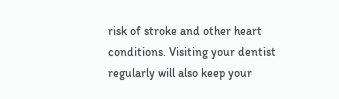risk of stroke and other heart conditions. Visiting your dentist regularly will also keep your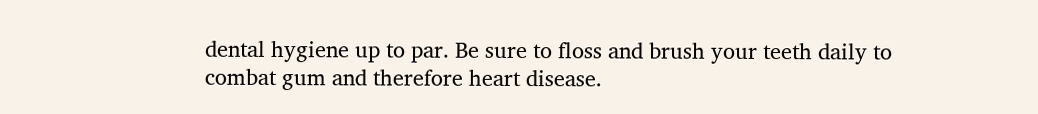dental hygiene up to par. Be sure to floss and brush your teeth daily to combat gum and therefore heart disease.